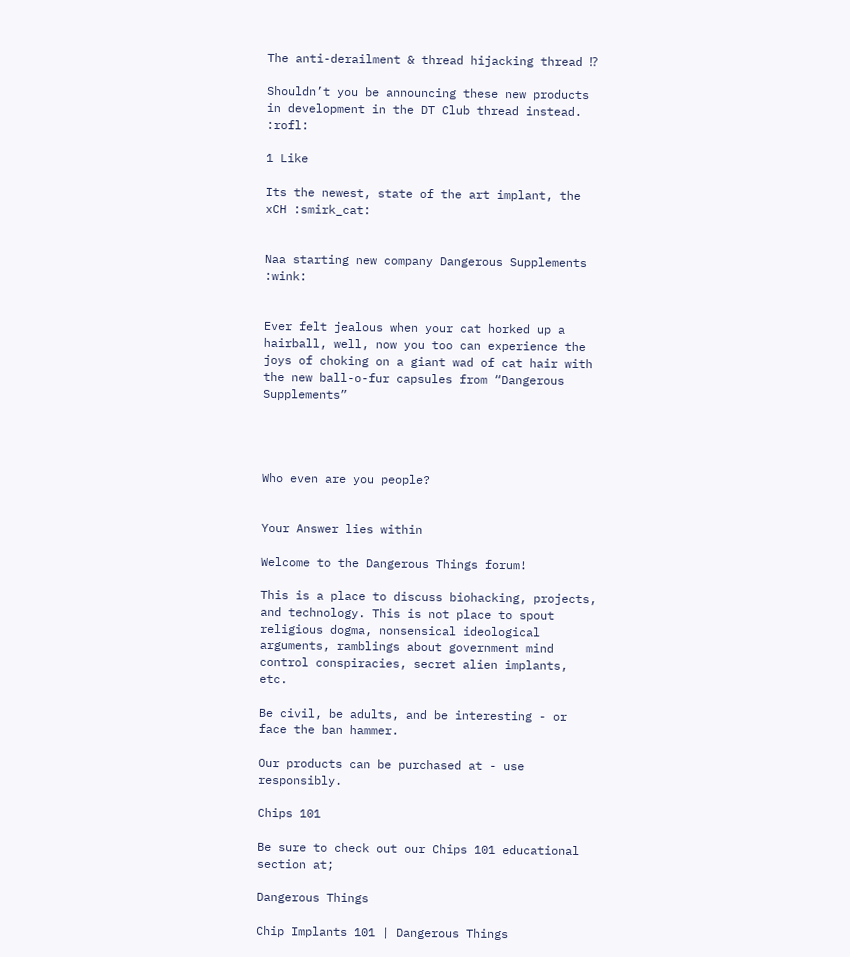The anti-derailment & thread hijacking thread ⁉

Shouldn’t you be announcing these new products in development in the DT Club thread instead. :rofl:

1 Like

Its the newest, state of the art implant, the xCH :smirk_cat:


Naa starting new company Dangerous Supplements :wink:


Ever felt jealous when your cat horked up a hairball, well, now you too can experience the joys of choking on a giant wad of cat hair with the new ball-o-fur capsules from “Dangerous Supplements”




Who even are you people?


Your Answer lies within

Welcome to the Dangerous Things forum!

This is a place to discuss biohacking, projects, and technology. This is not place to spout religious dogma, nonsensical ideological arguments, ramblings about government mind control conspiracies, secret alien implants, etc.

Be civil, be adults, and be interesting - or face the ban hammer.

Our products can be purchased at - use responsibly.

Chips 101

Be sure to check out our Chips 101 educational section at;

Dangerous Things

Chip Implants 101 | Dangerous Things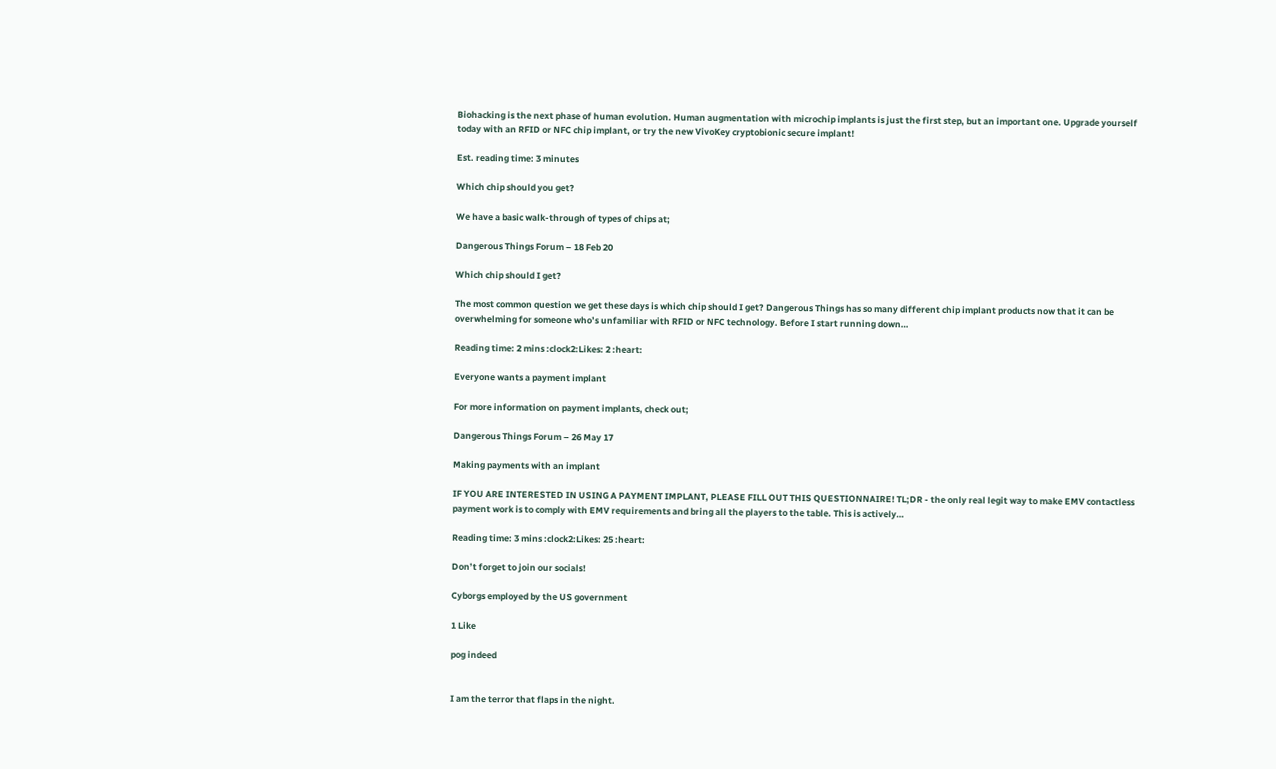Biohacking is the next phase of human evolution. Human augmentation with microchip implants is just the first step, but an important one. Upgrade yourself today with an RFID or NFC chip implant, or try the new VivoKey cryptobionic secure implant!

Est. reading time: 3 minutes

Which chip should you get?

We have a basic walk-through of types of chips at;

Dangerous Things Forum – 18 Feb 20

Which chip should I get?

The most common question we get these days is which chip should I get? Dangerous Things has so many different chip implant products now that it can be overwhelming for someone who’s unfamiliar with RFID or NFC technology. Before I start running down…

Reading time: 2 mins :clock2:Likes: 2 :heart:

Everyone wants a payment implant

For more information on payment implants, check out;

Dangerous Things Forum – 26 May 17

Making payments with an implant

IF YOU ARE INTERESTED IN USING A PAYMENT IMPLANT, PLEASE FILL OUT THIS QUESTIONNAIRE! TL;DR - the only real legit way to make EMV contactless payment work is to comply with EMV requirements and bring all the players to the table. This is actively…

Reading time: 3 mins :clock2:Likes: 25 :heart:

Don’t forget to join our socials!

Cyborgs employed by the US government

1 Like

pog indeed


I am the terror that flaps in the night.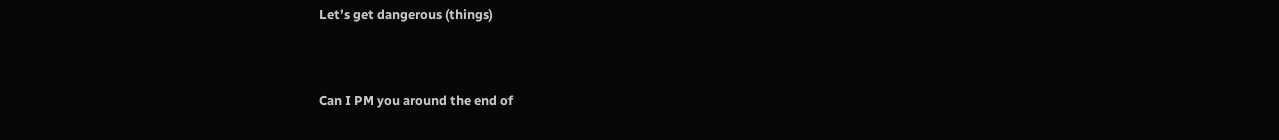Let’s get dangerous (things)


Can I PM you around the end of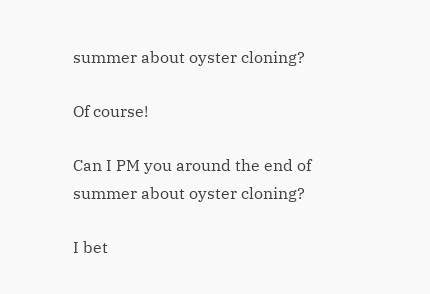summer about oyster cloning?

Of course!

Can I PM you around the end of summer about oyster cloning?

I bet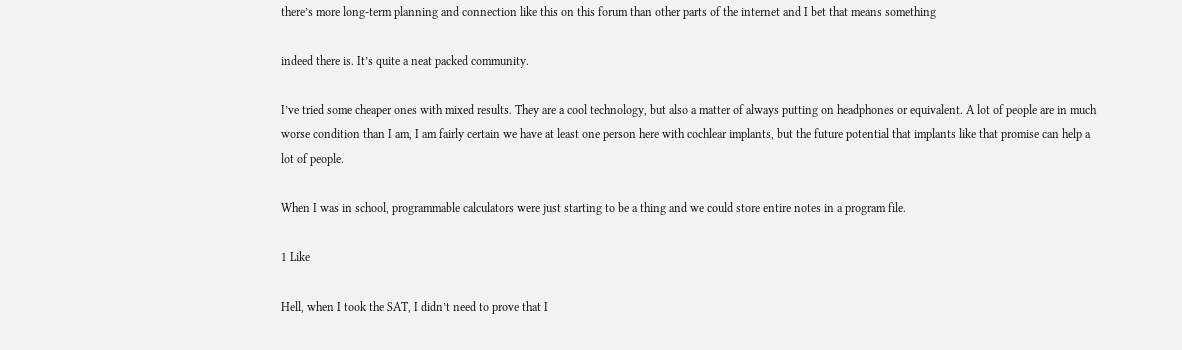there’s more long-term planning and connection like this on this forum than other parts of the internet and I bet that means something

indeed there is. It’s quite a neat packed community.

I’ve tried some cheaper ones with mixed results. They are a cool technology, but also a matter of always putting on headphones or equivalent. A lot of people are in much worse condition than I am, I am fairly certain we have at least one person here with cochlear implants, but the future potential that implants like that promise can help a lot of people.

When I was in school, programmable calculators were just starting to be a thing and we could store entire notes in a program file.

1 Like

Hell, when I took the SAT, I didn’t need to prove that I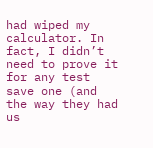had wiped my calculator. In fact, I didn’t need to prove it for any test save one (and the way they had us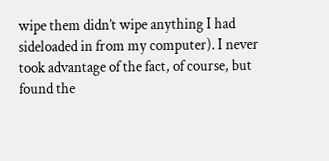wipe them didn’t wipe anything I had sideloaded in from my computer). I never took advantage of the fact, of course, but found the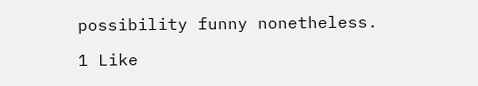possibility funny nonetheless.

1 Like